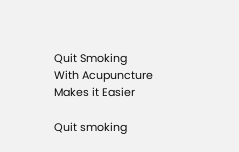Quit Smoking With Acupuncture Makes it Easier

Quit smoking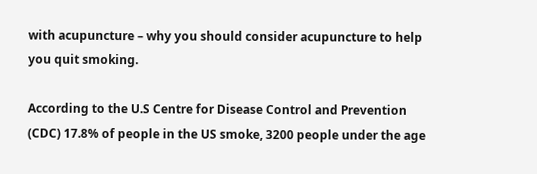with acupuncture – why you should consider acupuncture to help you quit smoking.

According to the U.S Centre for Disease Control and Prevention (CDC) 17.8% of people in the US smoke, 3200 people under the age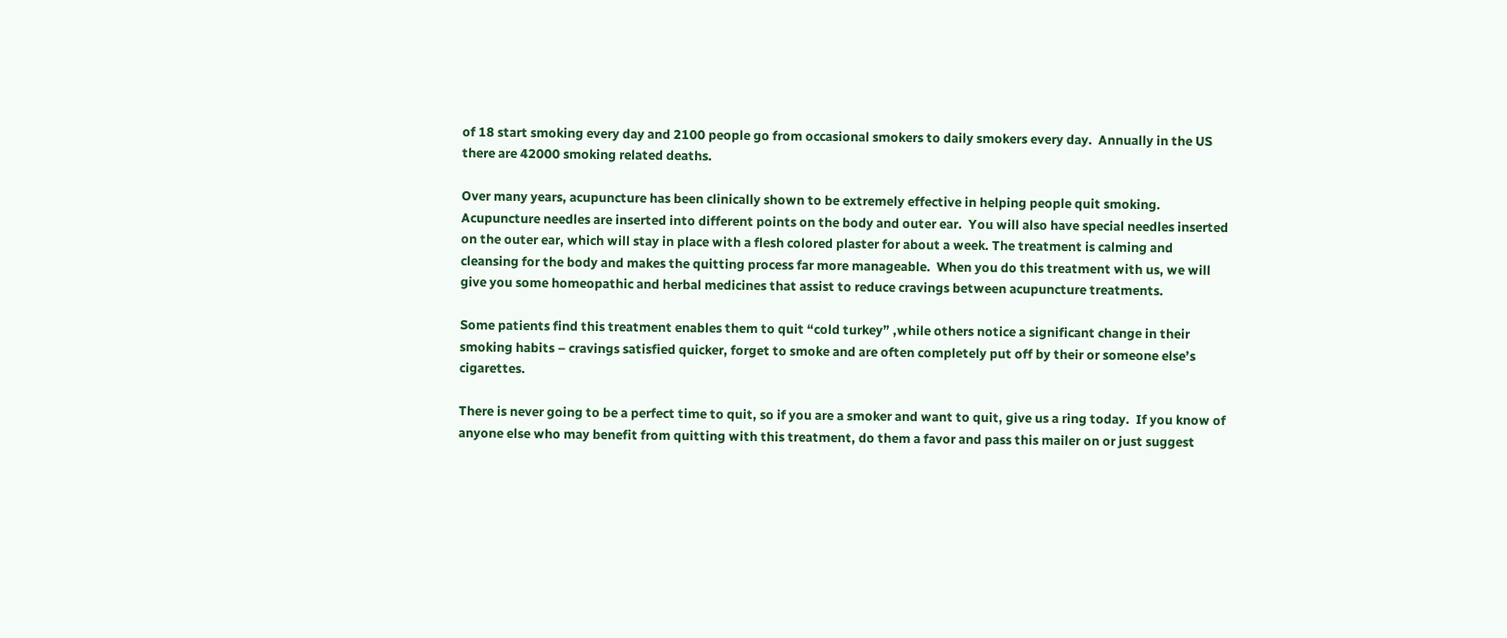of 18 start smoking every day and 2100 people go from occasional smokers to daily smokers every day.  Annually in the US there are 42000 smoking related deaths.

Over many years, acupuncture has been clinically shown to be extremely effective in helping people quit smoking.  Acupuncture needles are inserted into different points on the body and outer ear.  You will also have special needles inserted on the outer ear, which will stay in place with a flesh colored plaster for about a week. The treatment is calming and cleansing for the body and makes the quitting process far more manageable.  When you do this treatment with us, we will give you some homeopathic and herbal medicines that assist to reduce cravings between acupuncture treatments.

Some patients find this treatment enables them to quit “cold turkey” ,while others notice a significant change in their smoking habits – cravings satisfied quicker, forget to smoke and are often completely put off by their or someone else’s cigarettes.

There is never going to be a perfect time to quit, so if you are a smoker and want to quit, give us a ring today.  If you know of anyone else who may benefit from quitting with this treatment, do them a favor and pass this mailer on or just suggest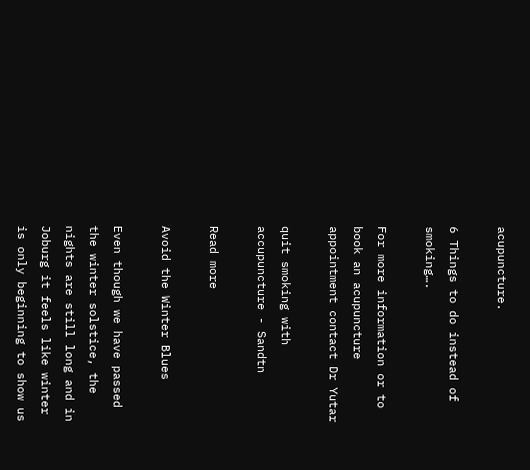acupuncture.

6 Things to do instead of smoking….

For more information or to book an acupuncture appointment contact Dr Yutar

quit smoking with accupuncture - Sandtn

Read more

Avoid the Winter Blues

Even though we have passed the winter solstice, the nights are still long and in Joburg it feels like winter is only beginning to show us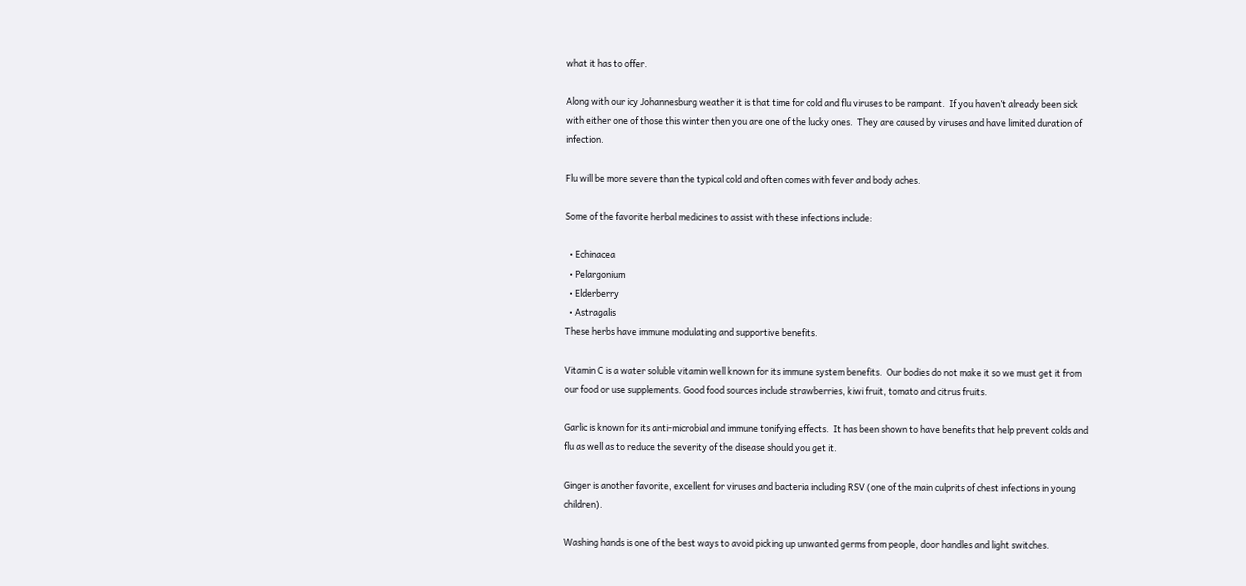what it has to offer.

Along with our icy Johannesburg weather it is that time for cold and flu viruses to be rampant.  If you haven’t already been sick with either one of those this winter then you are one of the lucky ones.  They are caused by viruses and have limited duration of infection.

Flu will be more severe than the typical cold and often comes with fever and body aches.

Some of the favorite herbal medicines to assist with these infections include:

  • Echinacea
  • Pelargonium
  • Elderberry
  • Astragalis
These herbs have immune modulating and supportive benefits.

Vitamin C is a water soluble vitamin well known for its immune system benefits.  Our bodies do not make it so we must get it from our food or use supplements. Good food sources include strawberries, kiwi fruit, tomato and citrus fruits.

Garlic is known for its anti-microbial and immune tonifying effects.  It has been shown to have benefits that help prevent colds and flu as well as to reduce the severity of the disease should you get it.

Ginger is another favorite, excellent for viruses and bacteria including RSV (one of the main culprits of chest infections in young children).

Washing hands is one of the best ways to avoid picking up unwanted germs from people, door handles and light switches.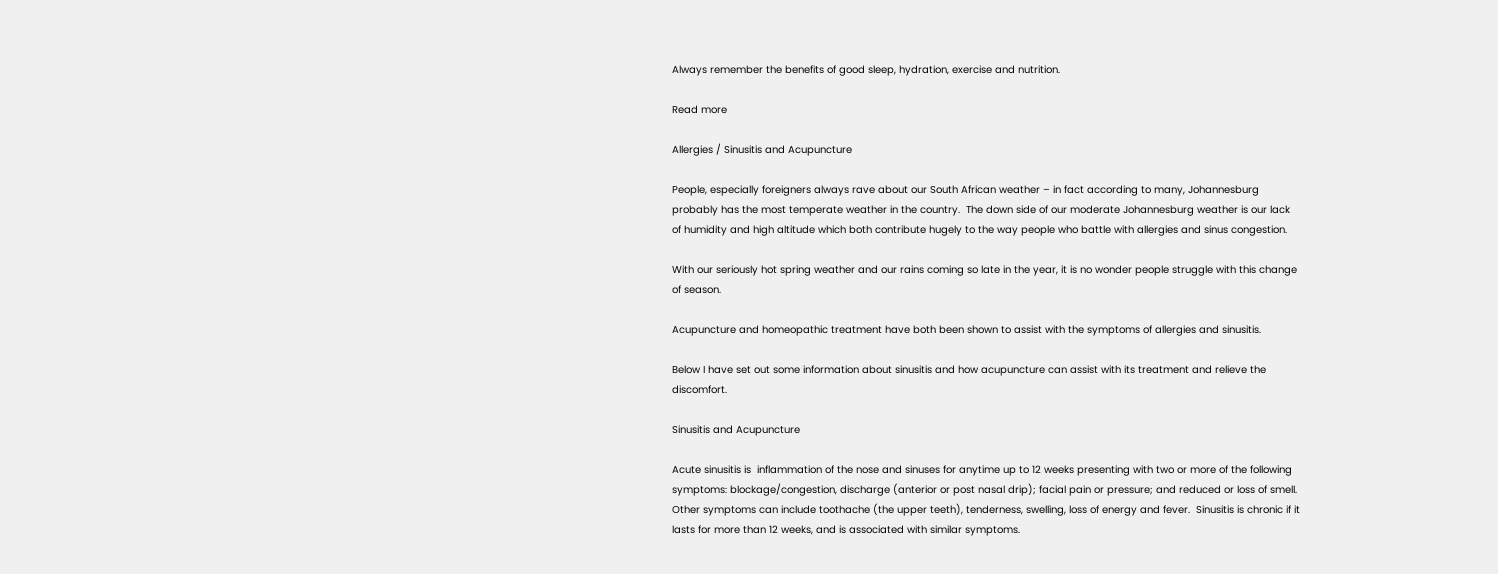Always remember the benefits of good sleep, hydration, exercise and nutrition.

Read more

Allergies / Sinusitis and Acupuncture

People, especially foreigners always rave about our South African weather – in fact according to many, Johannesburg probably has the most temperate weather in the country.  The down side of our moderate Johannesburg weather is our lack of humidity and high altitude which both contribute hugely to the way people who battle with allergies and sinus congestion.

With our seriously hot spring weather and our rains coming so late in the year, it is no wonder people struggle with this change of season.

Acupuncture and homeopathic treatment have both been shown to assist with the symptoms of allergies and sinusitis.

Below I have set out some information about sinusitis and how acupuncture can assist with its treatment and relieve the discomfort.

Sinusitis and Acupuncture

Acute sinusitis is  inflammation of the nose and sinuses for anytime up to 12 weeks presenting with two or more of the following symptoms: blockage/congestion, discharge (anterior or post nasal drip); facial pain or pressure; and reduced or loss of smell. Other symptoms can include toothache (the upper teeth), tenderness, swelling, loss of energy and fever.  Sinusitis is chronic if it lasts for more than 12 weeks, and is associated with similar symptoms.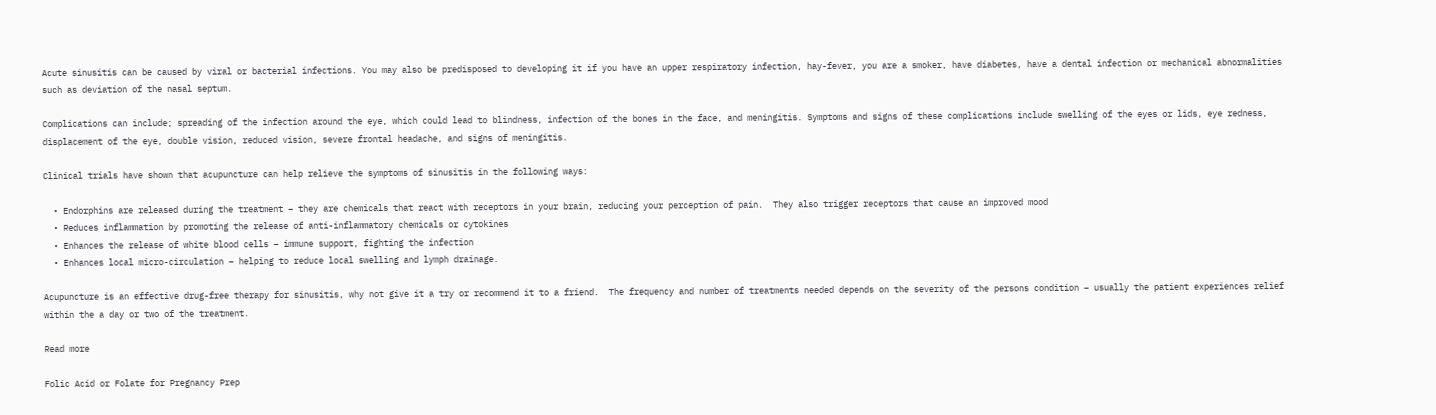Acute sinusitis can be caused by viral or bacterial infections. You may also be predisposed to developing it if you have an upper respiratory infection, hay-fever, you are a smoker, have diabetes, have a dental infection or mechanical abnormalities such as deviation of the nasal septum.

Complications can include; spreading of the infection around the eye, which could lead to blindness, infection of the bones in the face, and meningitis. Symptoms and signs of these complications include swelling of the eyes or lids, eye redness, displacement of the eye, double vision, reduced vision, severe frontal headache, and signs of meningitis.

Clinical trials have shown that acupuncture can help relieve the symptoms of sinusitis in the following ways:

  • Endorphins are released during the treatment – they are chemicals that react with receptors in your brain, reducing your perception of pain.  They also trigger receptors that cause an improved mood
  • Reduces inflammation by promoting the release of anti-inflammatory chemicals or cytokines
  • Enhances the release of white blood cells – immune support, fighting the infection
  • Enhances local micro-circulation – helping to reduce local swelling and lymph drainage.

Acupuncture is an effective drug-free therapy for sinusitis, why not give it a try or recommend it to a friend.  The frequency and number of treatments needed depends on the severity of the persons condition – usually the patient experiences relief within the a day or two of the treatment.

Read more

Folic Acid or Folate for Pregnancy Prep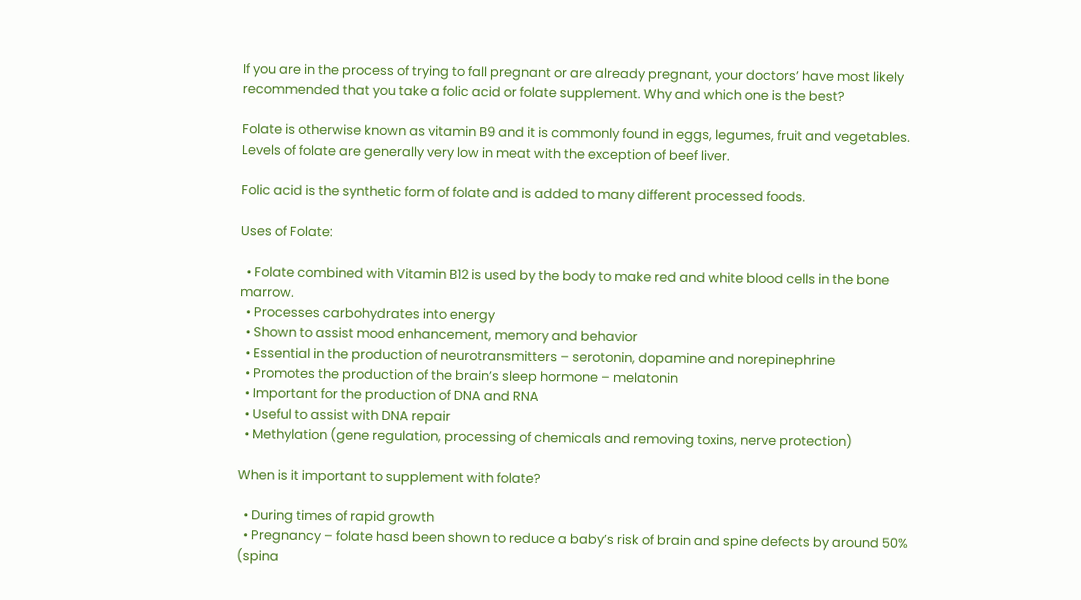If you are in the process of trying to fall pregnant or are already pregnant, your doctors’ have most likely recommended that you take a folic acid or folate supplement. Why and which one is the best?

Folate is otherwise known as vitamin B9 and it is commonly found in eggs, legumes, fruit and vegetables.  Levels of folate are generally very low in meat with the exception of beef liver.

Folic acid is the synthetic form of folate and is added to many different processed foods.

Uses of Folate:

  • Folate combined with Vitamin B12 is used by the body to make red and white blood cells in the bone marrow.
  • Processes carbohydrates into energy
  • Shown to assist mood enhancement, memory and behavior
  • Essential in the production of neurotransmitters – serotonin, dopamine and norepinephrine
  • Promotes the production of the brain’s sleep hormone – melatonin
  • Important for the production of DNA and RNA
  • Useful to assist with DNA repair
  • Methylation (gene regulation, processing of chemicals and removing toxins, nerve protection)

When is it important to supplement with folate?

  • During times of rapid growth
  • Pregnancy – folate hasd been shown to reduce a baby’s risk of brain and spine defects by around 50% (spina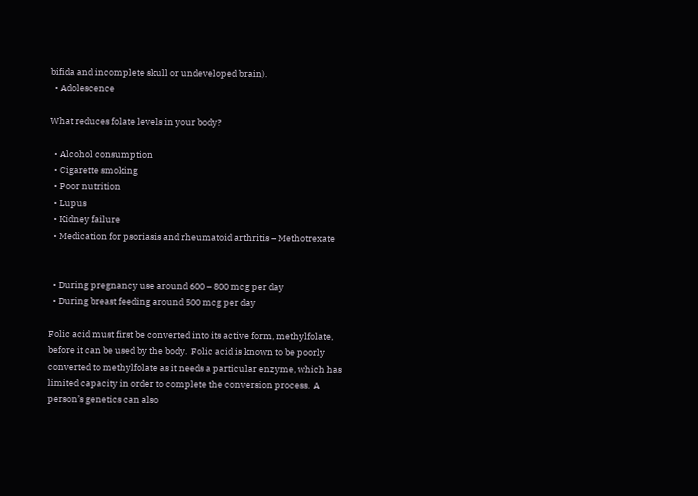bifida and incomplete skull or undeveloped brain).
  • Adolescence

What reduces folate levels in your body?

  • Alcohol consumption
  • Cigarette smoking
  • Poor nutrition
  • Lupus
  • Kidney failure
  • Medication for psoriasis and rheumatoid arthritis – Methotrexate


  • During pregnancy use around 600 – 800 mcg per day
  • During breast feeding around 500 mcg per day

Folic acid must first be converted into its active form, methylfolate, before it can be used by the body.  Folic acid is known to be poorly converted to methylfolate as it needs a particular enzyme, which has limited capacity in order to complete the conversion process.  A person’s genetics can also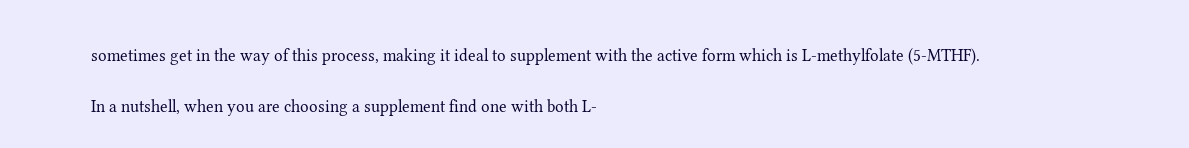sometimes get in the way of this process, making it ideal to supplement with the active form which is L-methylfolate (5-MTHF).

In a nutshell, when you are choosing a supplement find one with both L-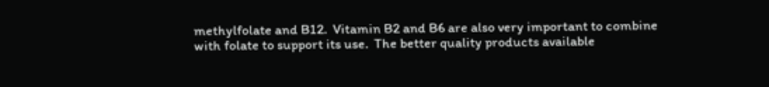methylfolate and B12.  Vitamin B2 and B6 are also very important to combine with folate to support its use.  The better quality products available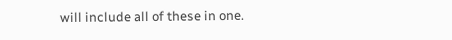will include all of these in one.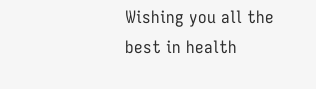Wishing you all the best in health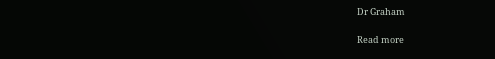Dr Graham

Read more